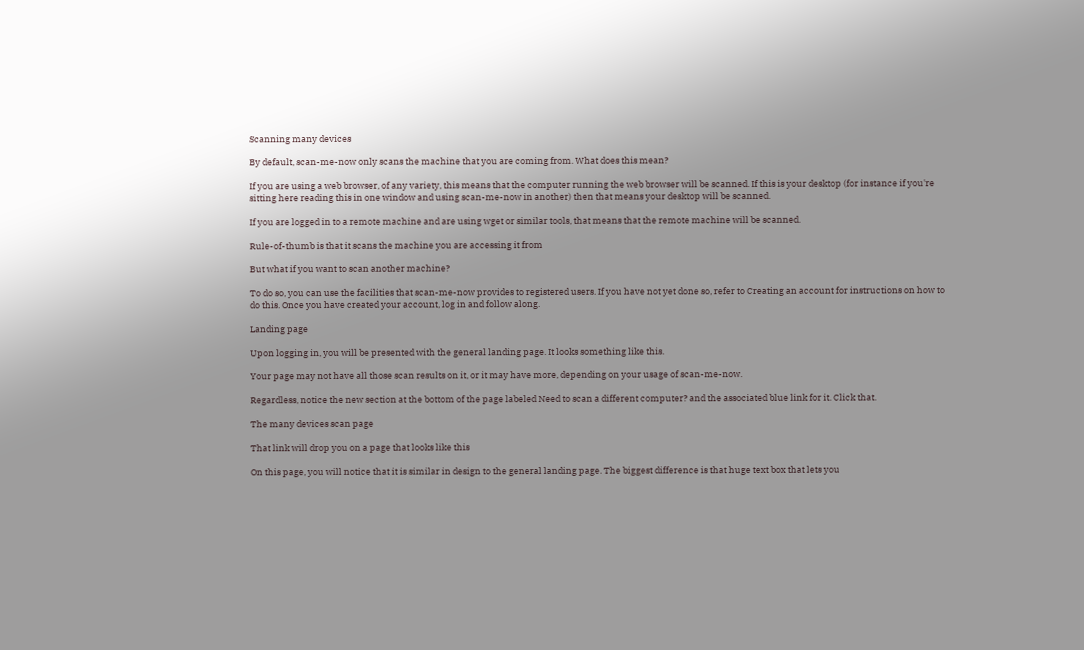Scanning many devices

By default, scan-me-now only scans the machine that you are coming from. What does this mean?

If you are using a web browser, of any variety, this means that the computer running the web browser will be scanned. If this is your desktop (for instance if you're sitting here reading this in one window and using scan-me-now in another) then that means your desktop will be scanned.

If you are logged in to a remote machine and are using wget or similar tools, that means that the remote machine will be scanned.

Rule-of-thumb is that it scans the machine you are accessing it from

But what if you want to scan another machine?

To do so, you can use the facilities that scan-me-now provides to registered users. If you have not yet done so, refer to Creating an account for instructions on how to do this. Once you have created your account, log in and follow along.

Landing page

Upon logging in, you will be presented with the general landing page. It looks something like this.

Your page may not have all those scan results on it, or it may have more, depending on your usage of scan-me-now.

Regardless, notice the new section at the bottom of the page labeled Need to scan a different computer? and the associated blue link for it. Click that.

The many devices scan page

That link will drop you on a page that looks like this

On this page, you will notice that it is similar in design to the general landing page. The biggest difference is that huge text box that lets you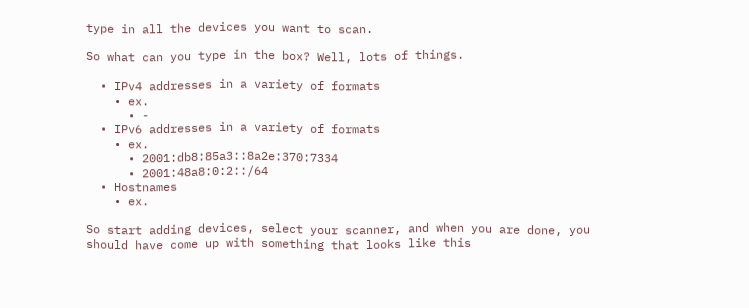type in all the devices you want to scan.

So what can you type in the box? Well, lots of things.

  • IPv4 addresses in a variety of formats
    • ex.
      • -
  • IPv6 addresses in a variety of formats
    • ex.
      • 2001:db8:85a3::8a2e:370:7334
      • 2001:48a8:0:2::/64
  • Hostnames
    • ex.

So start adding devices, select your scanner, and when you are done, you should have come up with something that looks like this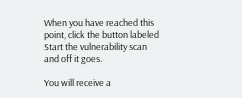When you have reached this point, click the button labeled Start the vulnerability scan and off it goes.

You will receive a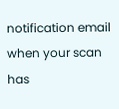notification email when your scan has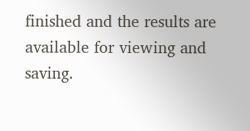finished and the results are available for viewing and saving.